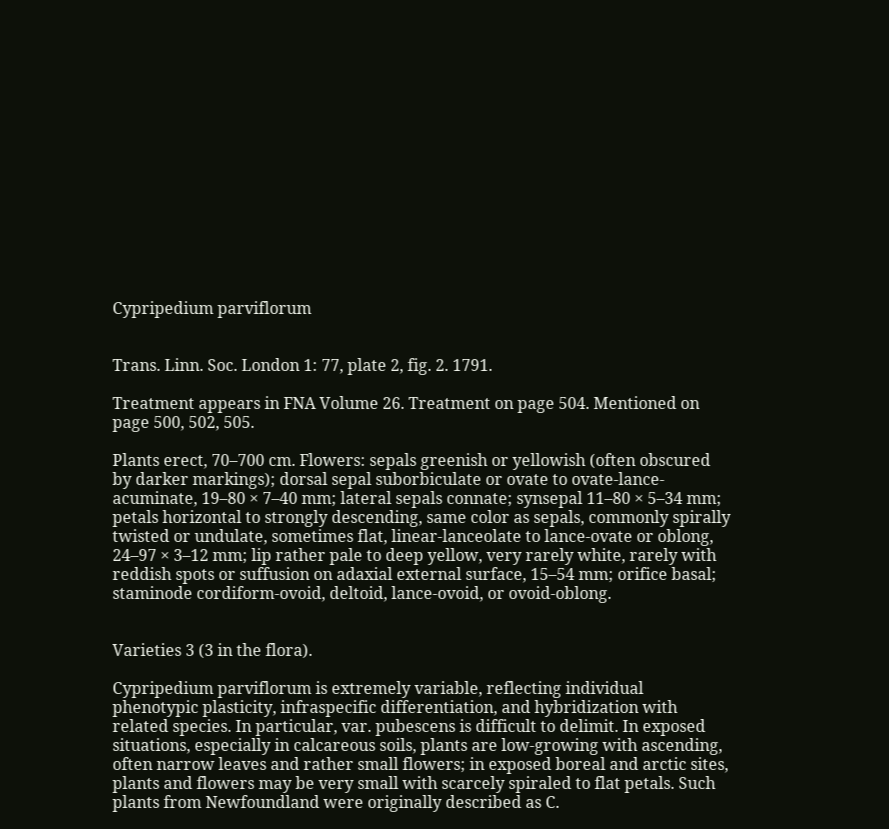Cypripedium parviflorum


Trans. Linn. Soc. London 1: 77, plate 2, fig. 2. 1791.

Treatment appears in FNA Volume 26. Treatment on page 504. Mentioned on page 500, 502, 505.

Plants erect, 70–700 cm. Flowers: sepals greenish or yellowish (often obscured by darker markings); dorsal sepal suborbiculate or ovate to ovate-lance-acuminate, 19–80 × 7–40 mm; lateral sepals connate; synsepal 11–80 × 5–34 mm; petals horizontal to strongly descending, same color as sepals, commonly spirally twisted or undulate, sometimes flat, linear-lanceolate to lance-ovate or oblong, 24–97 × 3–12 mm; lip rather pale to deep yellow, very rarely white, rarely with reddish spots or suffusion on adaxial external surface, 15–54 mm; orifice basal; staminode cordiform-ovoid, deltoid, lance-ovoid, or ovoid-oblong.


Varieties 3 (3 in the flora).

Cypripedium parviflorum is extremely variable, reflecting individual phenotypic plasticity, infraspecific differentiation, and hybridization with related species. In particular, var. pubescens is difficult to delimit. In exposed situations, especially in calcareous soils, plants are low-growing with ascending, often narrow leaves and rather small flowers; in exposed boreal and arctic sites, plants and flowers may be very small with scarcely spiraled to flat petals. Such plants from Newfoundland were originally described as C.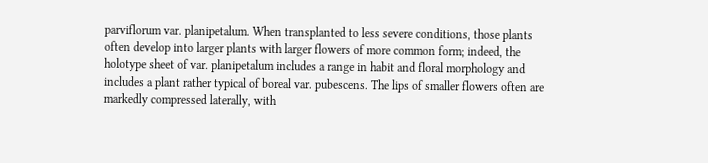parviflorum var. planipetalum. When transplanted to less severe conditions, those plants often develop into larger plants with larger flowers of more common form; indeed, the holotype sheet of var. planipetalum includes a range in habit and floral morphology and includes a plant rather typical of boreal var. pubescens. The lips of smaller flowers often are markedly compressed laterally, with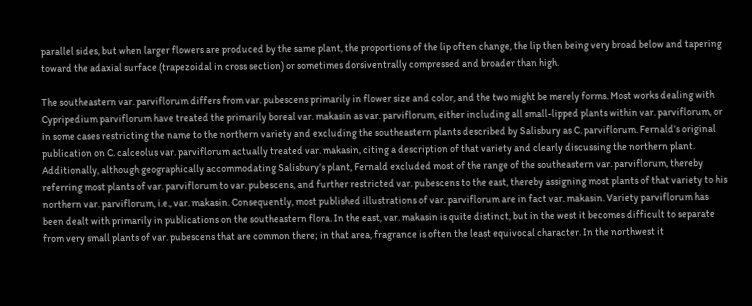parallel sides, but when larger flowers are produced by the same plant, the proportions of the lip often change, the lip then being very broad below and tapering toward the adaxial surface (trapezoidal in cross section) or sometimes dorsiventrally compressed and broader than high.

The southeastern var. parviflorum differs from var. pubescens primarily in flower size and color, and the two might be merely forms. Most works dealing with Cypripedium parviflorum have treated the primarily boreal var. makasin as var. parviflorum, either including all small-lipped plants within var. parviflorum, or in some cases restricting the name to the northern variety and excluding the southeastern plants described by Salisbury as C. parviflorum. Fernald’s original publication on C. calceolus var. parviflorum actually treated var. makasin, citing a description of that variety and clearly discussing the northern plant. Additionally, although geographically accommodating Salisbury’s plant, Fernald excluded most of the range of the southeastern var. parviflorum, thereby referring most plants of var. parviflorum to var. pubescens, and further restricted var. pubescens to the east, thereby assigning most plants of that variety to his northern var. parviflorum, i.e., var. makasin. Consequently, most published illustrations of var. parviflorum are in fact var. makasin. Variety parviflorum has been dealt with primarily in publications on the southeastern flora. In the east, var. makasin is quite distinct, but in the west it becomes difficult to separate from very small plants of var. pubescens that are common there; in that area, fragrance is often the least equivocal character. In the northwest it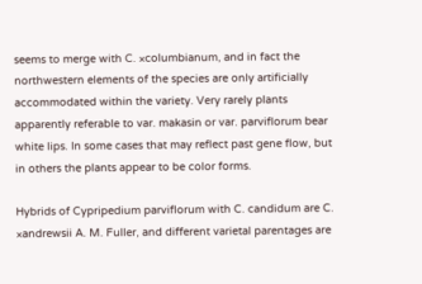seems to merge with C. ×columbianum, and in fact the northwestern elements of the species are only artificially accommodated within the variety. Very rarely plants apparently referable to var. makasin or var. parviflorum bear white lips. In some cases that may reflect past gene flow, but in others the plants appear to be color forms.

Hybrids of Cypripedium parviflorum with C. candidum are C. ×andrewsii A. M. Fuller, and different varietal parentages are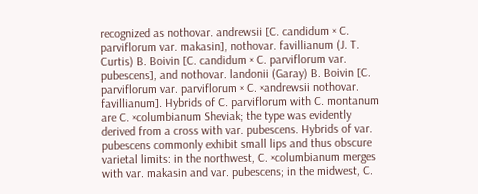recognized as nothovar. andrewsii [C. candidum × C. parviflorum var. makasin], nothovar. favillianum (J. T. Curtis) B. Boivin [C. candidum × C. parviflorum var. pubescens], and nothovar. landonii (Garay) B. Boivin [C. parviflorum var. parviflorum × C. ×andrewsii nothovar. favillianum]. Hybrids of C. parviflorum with C. montanum are C. ×columbianum Sheviak; the type was evidently derived from a cross with var. pubescens. Hybrids of var. pubescens commonly exhibit small lips and thus obscure varietal limits: in the northwest, C. ×columbianum merges with var. makasin and var. pubescens; in the midwest, C.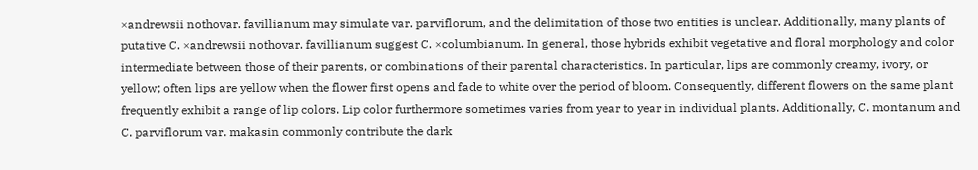×andrewsii nothovar. favillianum may simulate var. parviflorum, and the delimitation of those two entities is unclear. Additionally, many plants of putative C. ×andrewsii nothovar. favillianum suggest C. ×columbianum. In general, those hybrids exhibit vegetative and floral morphology and color intermediate between those of their parents, or combinations of their parental characteristics. In particular, lips are commonly creamy, ivory, or yellow; often lips are yellow when the flower first opens and fade to white over the period of bloom. Consequently, different flowers on the same plant frequently exhibit a range of lip colors. Lip color furthermore sometimes varies from year to year in individual plants. Additionally, C. montanum and C. parviflorum var. makasin commonly contribute the dark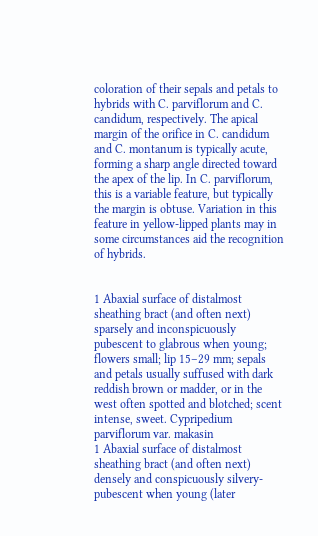coloration of their sepals and petals to hybrids with C. parviflorum and C. candidum, respectively. The apical margin of the orifice in C. candidum and C. montanum is typically acute, forming a sharp angle directed toward the apex of the lip. In C. parviflorum, this is a variable feature, but typically the margin is obtuse. Variation in this feature in yellow-lipped plants may in some circumstances aid the recognition of hybrids.


1 Abaxial surface of distalmost sheathing bract (and often next) sparsely and inconspicuously pubescent to glabrous when young; flowers small; lip 15–29 mm; sepals and petals usually suffused with dark reddish brown or madder, or in the west often spotted and blotched; scent intense, sweet. Cypripedium parviflorum var. makasin
1 Abaxial surface of distalmost sheathing bract (and often next) densely and conspicuously silvery-pubescent when young (later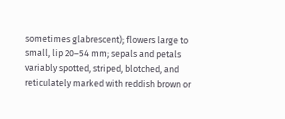sometimes glabrescent); flowers large to small, lip 20–54 mm; sepals and petals variably spotted, striped, blotched, and reticulately marked with reddish brown or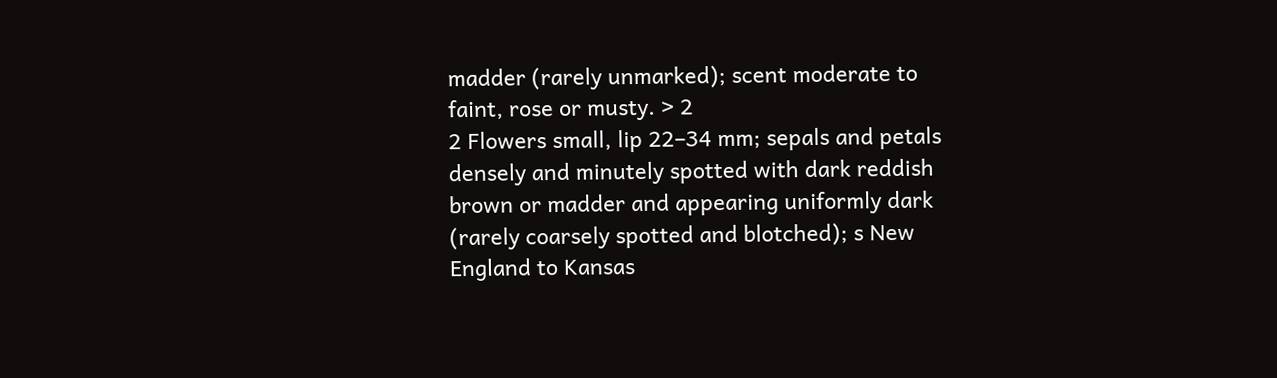madder (rarely unmarked); scent moderate to faint, rose or musty. > 2
2 Flowers small, lip 22–34 mm; sepals and petals densely and minutely spotted with dark reddish brown or madder and appearing uniformly dark (rarely coarsely spotted and blotched); s New England to Kansas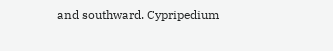and southward. Cypripedium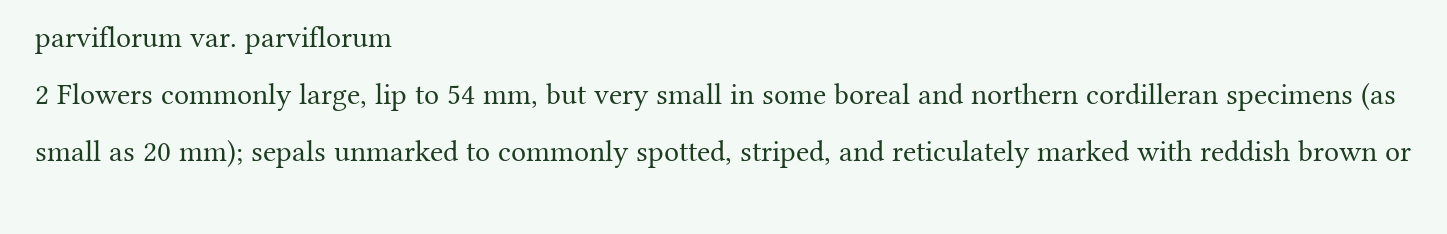parviflorum var. parviflorum
2 Flowers commonly large, lip to 54 mm, but very small in some boreal and northern cordilleran specimens (as small as 20 mm); sepals unmarked to commonly spotted, striped, and reticulately marked with reddish brown or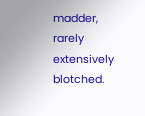madder, rarely extensively blotched.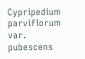Cypripedium parviflorum var. pubescens